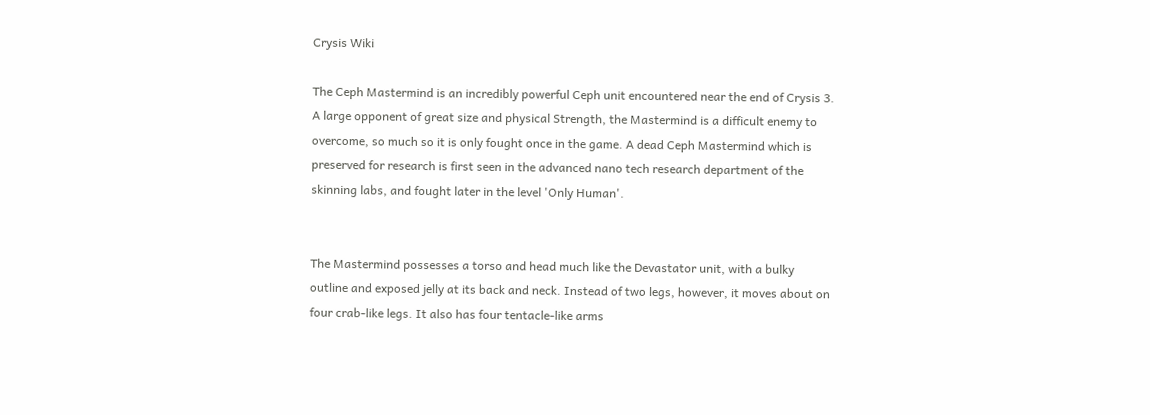Crysis Wiki

The Ceph Mastermind is an incredibly powerful Ceph unit encountered near the end of Crysis 3. A large opponent of great size and physical Strength, the Mastermind is a difficult enemy to overcome, so much so it is only fought once in the game. A dead Ceph Mastermind which is preserved for research is first seen in the advanced nano tech research department of the skinning labs, and fought later in the level 'Only Human'.


The Mastermind possesses a torso and head much like the Devastator unit, with a bulky outline and exposed jelly at its back and neck. Instead of two legs, however, it moves about on four crab-like legs. It also has four tentacle-like arms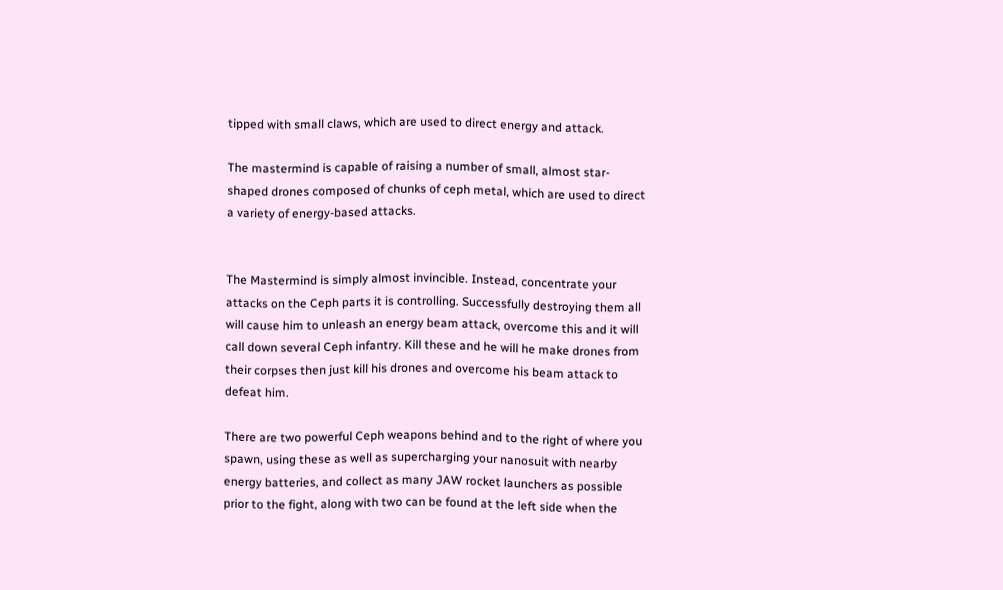tipped with small claws, which are used to direct energy and attack.

The mastermind is capable of raising a number of small, almost star-shaped drones composed of chunks of ceph metal, which are used to direct a variety of energy-based attacks.


The Mastermind is simply almost invincible. Instead, concentrate your attacks on the Ceph parts it is controlling. Successfully destroying them all will cause him to unleash an energy beam attack, overcome this and it will call down several Ceph infantry. Kill these and he will he make drones from their corpses then just kill his drones and overcome his beam attack to defeat him.

There are two powerful Ceph weapons behind and to the right of where you spawn, using these as well as supercharging your nanosuit with nearby energy batteries, and collect as many JAW rocket launchers as possible prior to the fight, along with two can be found at the left side when the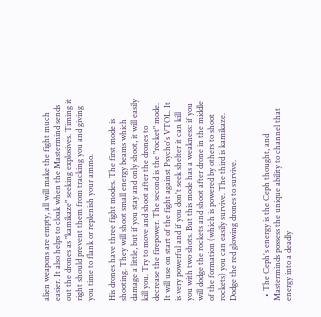alien weapons are empty, all will make the fight much easier. It also helps to cloak when the Mastermind sends out the drones as "kamikaze" seeking explosives. Timing it right should prevent them from tracking you and giving you time to flank or replenish your ammo.

His drones have three fight modes. The first mode is shooting. They will shoot small energy beams which damage a little, but if you stay and only shoot, it will easily kill you. Try to move and shoot after the drones to decrease the firepower. The second is the "rocket" mode. It will use on start of the fight against Psycho's VTOL. It is very powerful and if you don't seek shelter it can kill you with two shots. But this mode has a weakness: if you will dodge the rockets and shoot after drone in the middle of the formation (which is powered by others to shoot rockets) you can easily survive. The third is kamikaze. Dodge the red glowing drones to survive.


  • The Ceph's energy is the Ceph thought, and Masterminds possess the unique ability to channel that energy into a deadly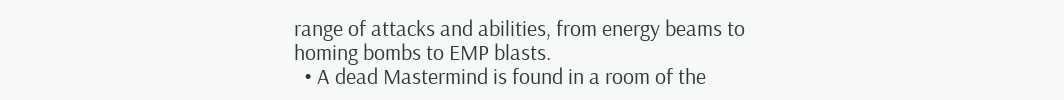range of attacks and abilities, from energy beams to homing bombs to EMP blasts.
  • A dead Mastermind is found in a room of the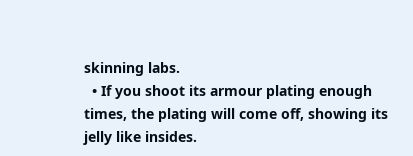skinning labs.
  • If you shoot its armour plating enough times, the plating will come off, showing its jelly like insides.